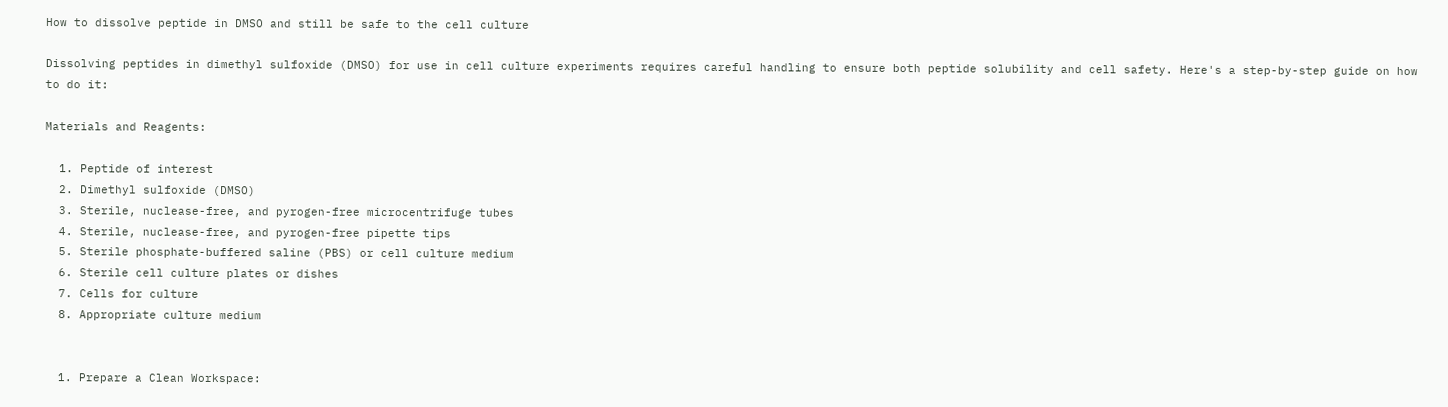How to dissolve peptide in DMSO and still be safe to the cell culture

Dissolving peptides in dimethyl sulfoxide (DMSO) for use in cell culture experiments requires careful handling to ensure both peptide solubility and cell safety. Here's a step-by-step guide on how to do it:

Materials and Reagents:

  1. Peptide of interest
  2. Dimethyl sulfoxide (DMSO)
  3. Sterile, nuclease-free, and pyrogen-free microcentrifuge tubes
  4. Sterile, nuclease-free, and pyrogen-free pipette tips
  5. Sterile phosphate-buffered saline (PBS) or cell culture medium
  6. Sterile cell culture plates or dishes
  7. Cells for culture
  8. Appropriate culture medium


  1. Prepare a Clean Workspace: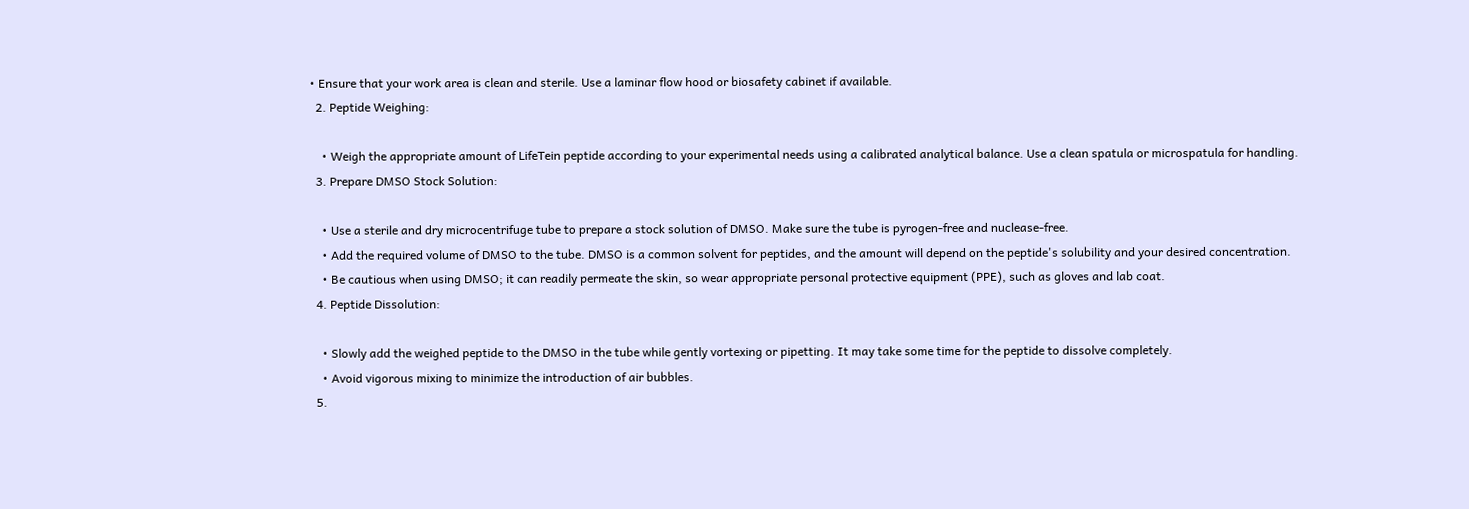• Ensure that your work area is clean and sterile. Use a laminar flow hood or biosafety cabinet if available.
  2. Peptide Weighing:

    • Weigh the appropriate amount of LifeTein peptide according to your experimental needs using a calibrated analytical balance. Use a clean spatula or microspatula for handling.
  3. Prepare DMSO Stock Solution:

    • Use a sterile and dry microcentrifuge tube to prepare a stock solution of DMSO. Make sure the tube is pyrogen-free and nuclease-free.
    • Add the required volume of DMSO to the tube. DMSO is a common solvent for peptides, and the amount will depend on the peptide's solubility and your desired concentration.
    • Be cautious when using DMSO; it can readily permeate the skin, so wear appropriate personal protective equipment (PPE), such as gloves and lab coat.
  4. Peptide Dissolution:

    • Slowly add the weighed peptide to the DMSO in the tube while gently vortexing or pipetting. It may take some time for the peptide to dissolve completely.
    • Avoid vigorous mixing to minimize the introduction of air bubbles.
  5.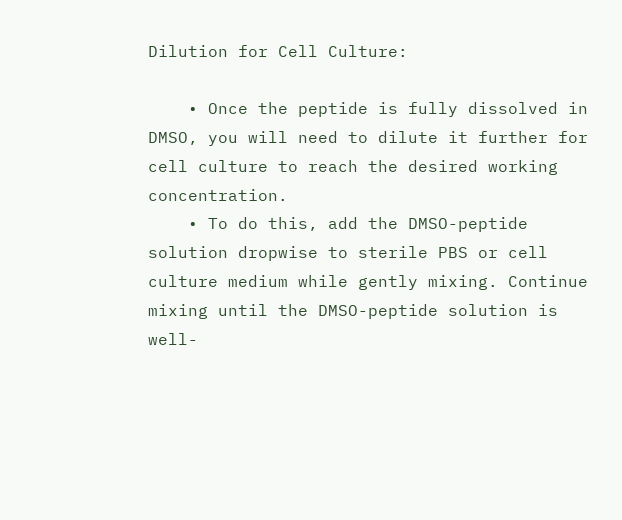Dilution for Cell Culture:

    • Once the peptide is fully dissolved in DMSO, you will need to dilute it further for cell culture to reach the desired working concentration.
    • To do this, add the DMSO-peptide solution dropwise to sterile PBS or cell culture medium while gently mixing. Continue mixing until the DMSO-peptide solution is well-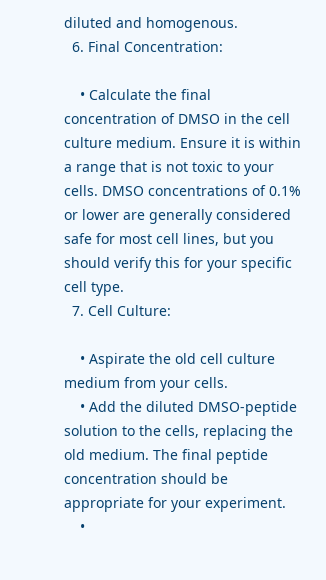diluted and homogenous.
  6. Final Concentration:

    • Calculate the final concentration of DMSO in the cell culture medium. Ensure it is within a range that is not toxic to your cells. DMSO concentrations of 0.1% or lower are generally considered safe for most cell lines, but you should verify this for your specific cell type.
  7. Cell Culture:

    • Aspirate the old cell culture medium from your cells.
    • Add the diluted DMSO-peptide solution to the cells, replacing the old medium. The final peptide concentration should be appropriate for your experiment.
    •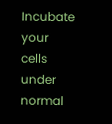Incubate your cells under normal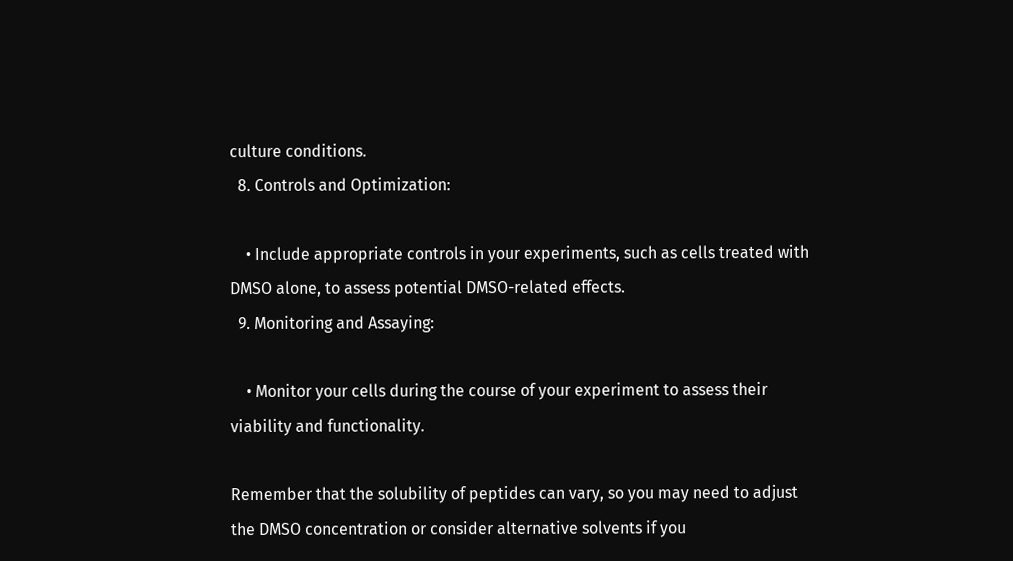culture conditions.
  8. Controls and Optimization:

    • Include appropriate controls in your experiments, such as cells treated with DMSO alone, to assess potential DMSO-related effects.
  9. Monitoring and Assaying:

    • Monitor your cells during the course of your experiment to assess their viability and functionality.

Remember that the solubility of peptides can vary, so you may need to adjust the DMSO concentration or consider alternative solvents if you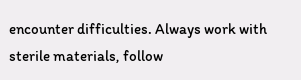encounter difficulties. Always work with sterile materials, follow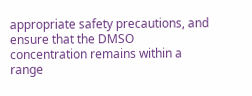appropriate safety precautions, and ensure that the DMSO concentration remains within a range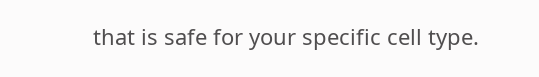that is safe for your specific cell type.